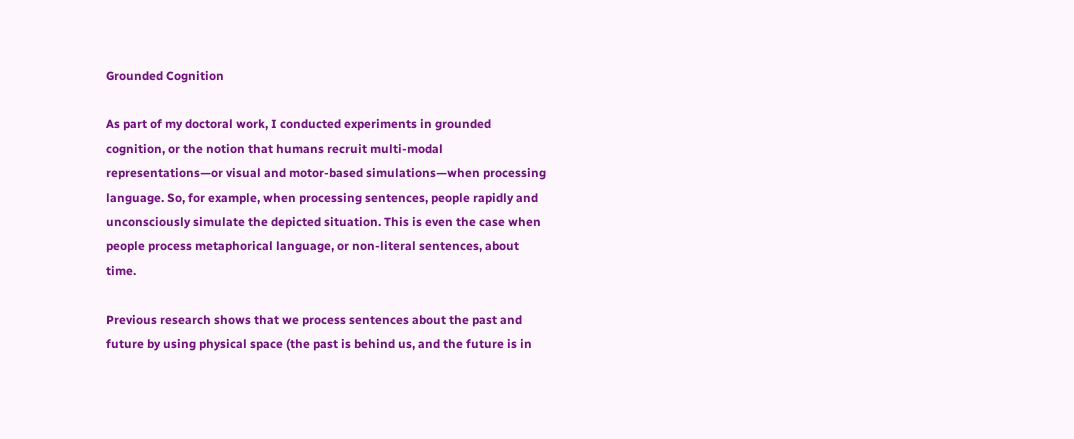Grounded Cognition

As part of my doctoral work, I conducted experiments in grounded cognition, or the notion that humans recruit multi-modal representations—or visual and motor-based simulations—when processing language. So, for example, when processing sentences, people rapidly and unconsciously simulate the depicted situation. This is even the case when people process metaphorical language, or non-literal sentences, about time.

Previous research shows that we process sentences about the past and future by using physical space (the past is behind us, and the future is in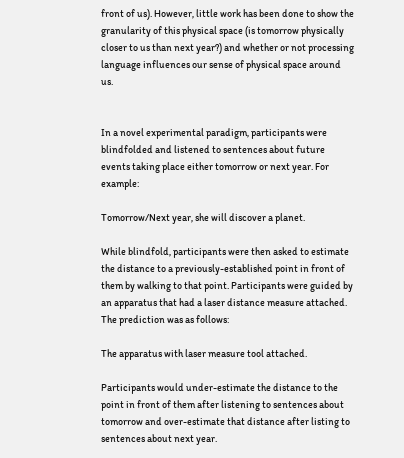front of us). However, little work has been done to show the granularity of this physical space (is tomorrow physically closer to us than next year?) and whether or not processing language influences our sense of physical space around us.


In a novel experimental paradigm, participants were blindfolded and listened to sentences about future events taking place either tomorrow or next year. For example:

Tomorrow/Next year, she will discover a planet.

While blindfold, participants were then asked to estimate the distance to a previously-established point in front of them by walking to that point. Participants were guided by an apparatus that had a laser distance measure attached. The prediction was as follows:

The apparatus with laser measure tool attached.

Participants would under-estimate the distance to the point in front of them after listening to sentences about tomorrow and over-estimate that distance after listing to sentences about next year.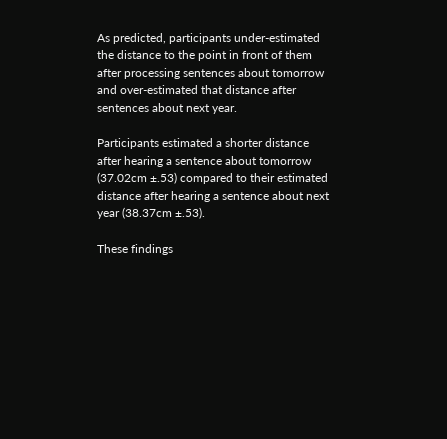As predicted, participants under-estimated the distance to the point in front of them after processing sentences about tomorrow and over-estimated that distance after sentences about next year.

Participants estimated a shorter distance after hearing a sentence about tomorrow (37.02cm ±.53) compared to their estimated distance after hearing a sentence about next year (38.37cm ±.53).

These findings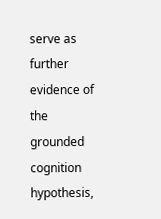serve as further evidence of the grounded cognition hypothesis,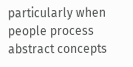particularly when people process abstract concepts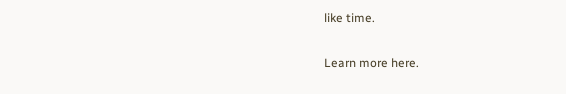like time.

Learn more here.